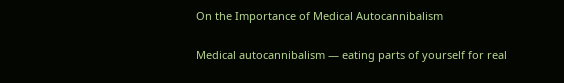On the Importance of Medical Autocannibalism

Medical autocannibalism — eating parts of yourself for real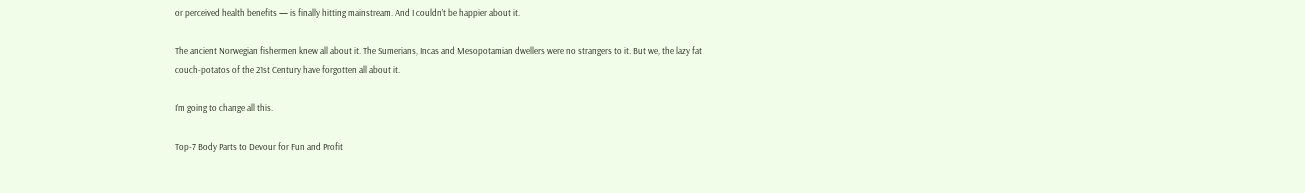or perceived health benefits — is finally hitting mainstream. And I couldn’t be happier about it.

The ancient Norwegian fishermen knew all about it. The Sumerians, Incas and Mesopotamian dwellers were no strangers to it. But we, the lazy fat couch-potatos of the 21st Century have forgotten all about it.

I’m going to change all this.

Top-7 Body Parts to Devour for Fun and Profit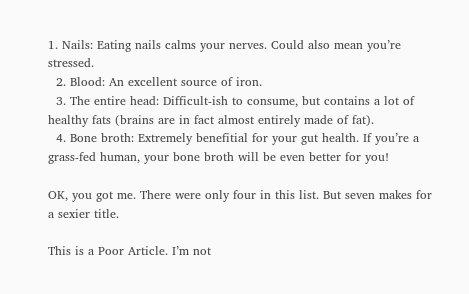1. Nails: Eating nails calms your nerves. Could also mean you’re stressed.
  2. Blood: An excellent source of iron.
  3. The entire head: Difficult-ish to consume, but contains a lot of healthy fats (brains are in fact almost entirely made of fat).
  4. Bone broth: Extremely benefitial for your gut health. If you’re a grass-fed human, your bone broth will be even better for you!

OK, you got me. There were only four in this list. But seven makes for a sexier title.

This is a Poor Article. I’m not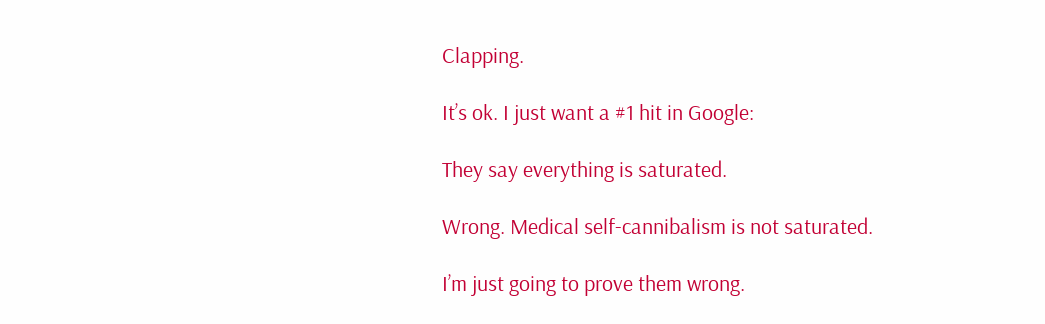Clapping.

It’s ok. I just want a #1 hit in Google:

They say everything is saturated.

Wrong. Medical self-cannibalism is not saturated.

I’m just going to prove them wrong.